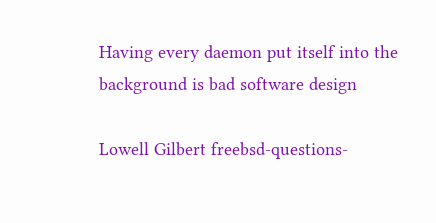Having every daemon put itself into the background is bad software design

Lowell Gilbert freebsd-questions-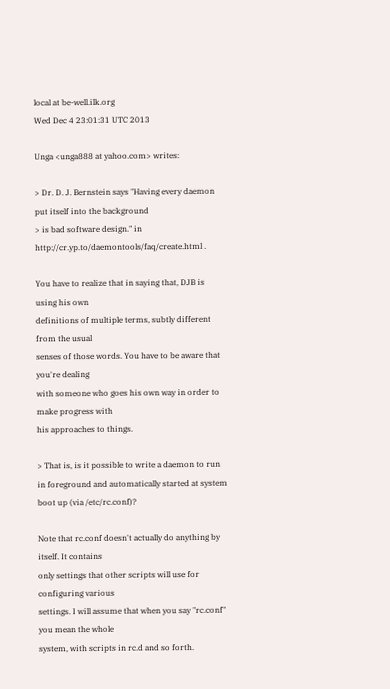local at be-well.ilk.org
Wed Dec 4 23:01:31 UTC 2013

Unga <unga888 at yahoo.com> writes:

> Dr. D. J. Bernstein says "Having every daemon put itself into the background
> is bad software design." in http://cr.yp.to/daemontools/faq/create.html .

You have to realize that in saying that, DJB is using his own
definitions of multiple terms, subtly different from the usual
senses of those words. You have to be aware that you're dealing
with someone who goes his own way in order to make progress with
his approaches to things.

> That is, is it possible to write a daemon to run in foreground and automatically started at system boot up (via /etc/rc.conf)?

Note that rc.conf doesn't actually do anything by itself. It contains
only settings that other scripts will use for configuring various
settings. I will assume that when you say "rc.conf" you mean the whole
system, with scripts in rc.d and so forth.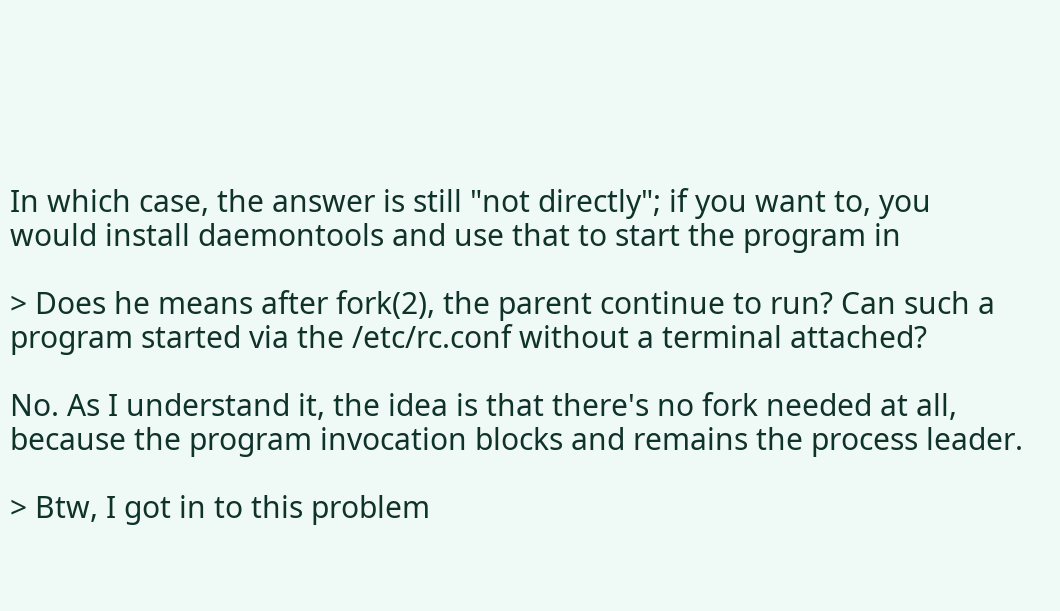In which case, the answer is still "not directly"; if you want to, you
would install daemontools and use that to start the program in

> Does he means after fork(2), the parent continue to run? Can such a program started via the /etc/rc.conf without a terminal attached?

No. As I understand it, the idea is that there's no fork needed at all,
because the program invocation blocks and remains the process leader.

> Btw, I got in to this problem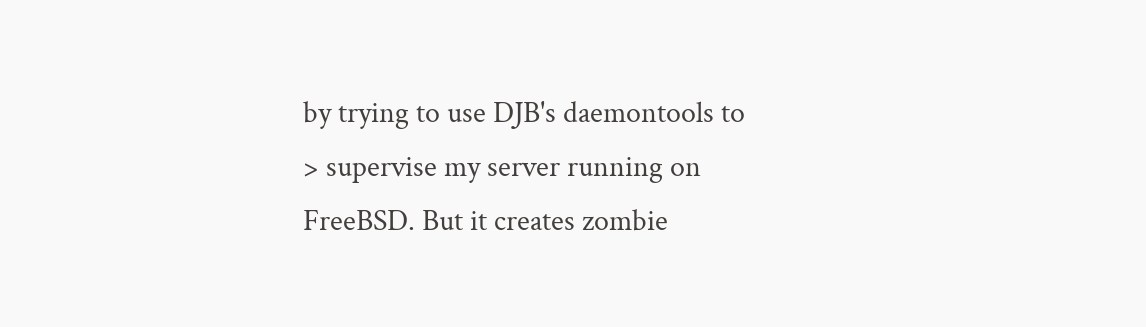by trying to use DJB's daemontools to
> supervise my server running on FreeBSD. But it creates zombie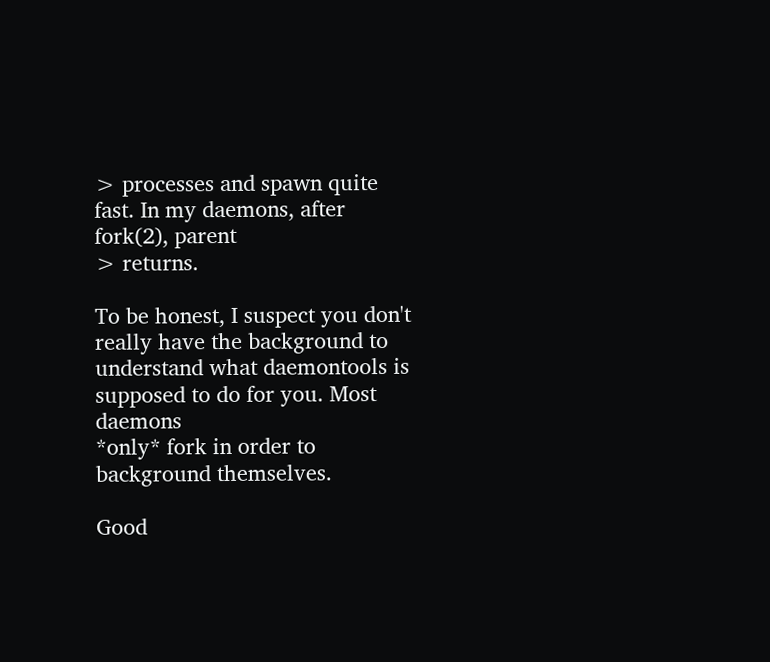> processes and spawn quite fast. In my daemons, after fork(2), parent
> returns.

To be honest, I suspect you don't really have the background to
understand what daemontools is supposed to do for you. Most daemons
*only* fork in order to background themselves.

Good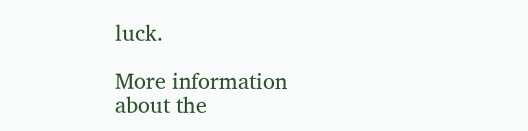luck.

More information about the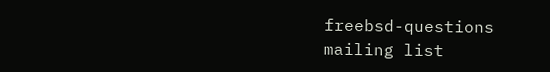freebsd-questions mailing list